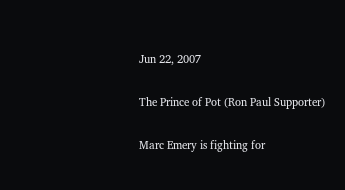Jun 22, 2007

The Prince of Pot (Ron Paul Supporter)

Marc Emery is fighting for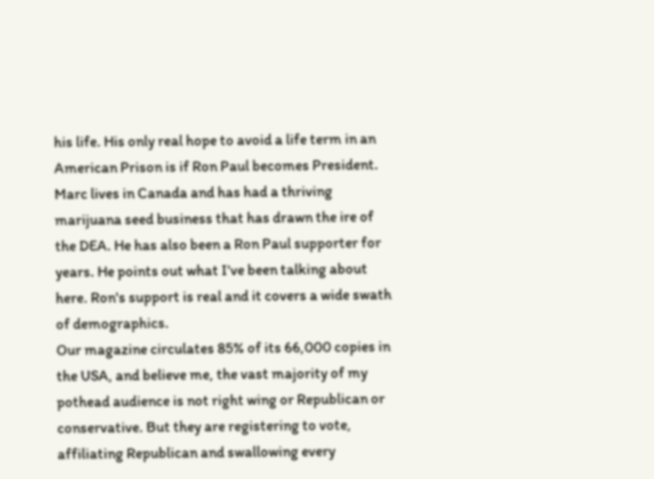his life. His only real hope to avoid a life term in an American Prison is if Ron Paul becomes President. Marc lives in Canada and has had a thriving marijuana seed business that has drawn the ire of the DEA. He has also been a Ron Paul supporter for years. He points out what I've been talking about here. Ron's support is real and it covers a wide swath of demographics.
Our magazine circulates 85% of its 66,000 copies in the USA, and believe me, the vast majority of my pothead audience is not right wing or Republican or conservative. But they are registering to vote, affiliating Republican and swallowing every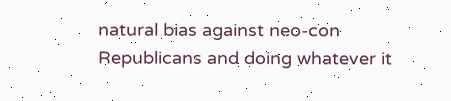natural bias against neo-con Republicans and doing whatever it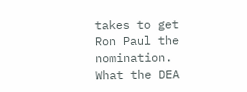takes to get Ron Paul the nomination.
What the DEA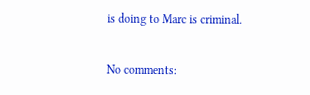is doing to Marc is criminal.

No comments: